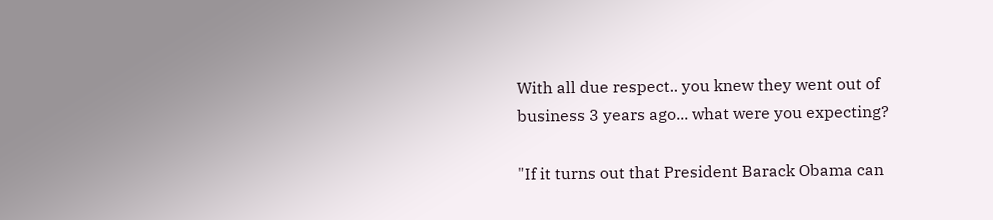With all due respect.. you knew they went out of business 3 years ago... what were you expecting?

"If it turns out that President Barack Obama can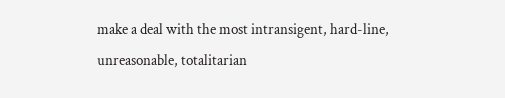make a deal with the most intransigent, hard-line, unreasonable, totalitarian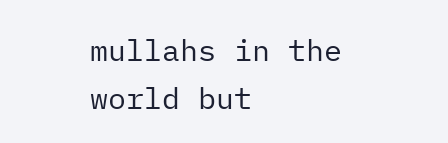mullahs in the world but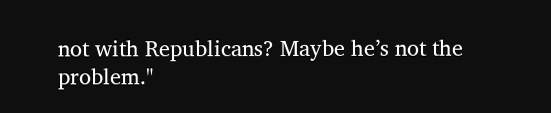not with Republicans? Maybe he’s not the problem."